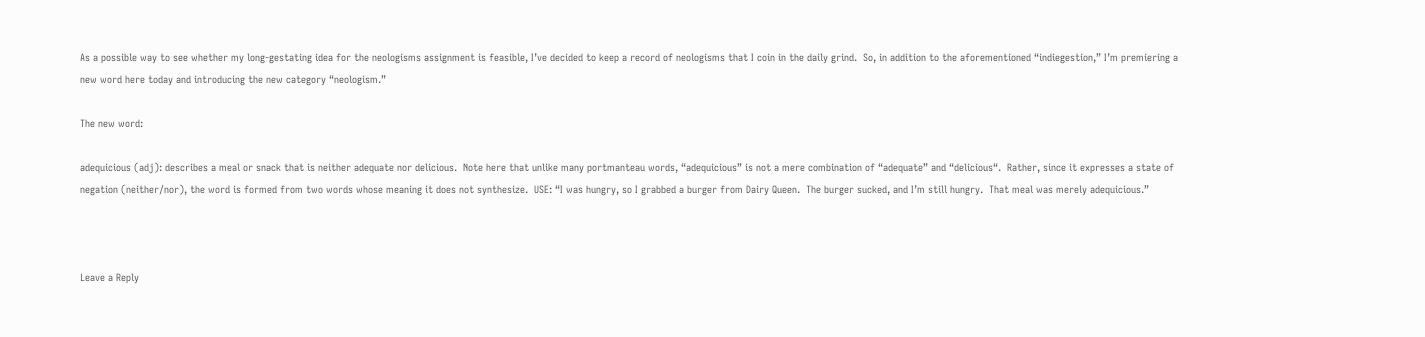As a possible way to see whether my long-gestating idea for the neologisms assignment is feasible, I’ve decided to keep a record of neologisms that I coin in the daily grind.  So, in addition to the aforementioned “indiegestion,” I’m premiering a new word here today and introducing the new category “neologism.”

The new word:

adequicious (adj): describes a meal or snack that is neither adequate nor delicious.  Note here that unlike many portmanteau words, “adequicious” is not a mere combination of “adequate” and “delicious“.  Rather, since it expresses a state of negation (neither/nor), the word is formed from two words whose meaning it does not synthesize.  USE: “I was hungry, so I grabbed a burger from Dairy Queen.  The burger sucked, and I’m still hungry.  That meal was merely adequicious.”



Leave a Reply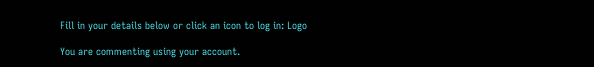Fill in your details below or click an icon to log in: Logo

You are commenting using your account.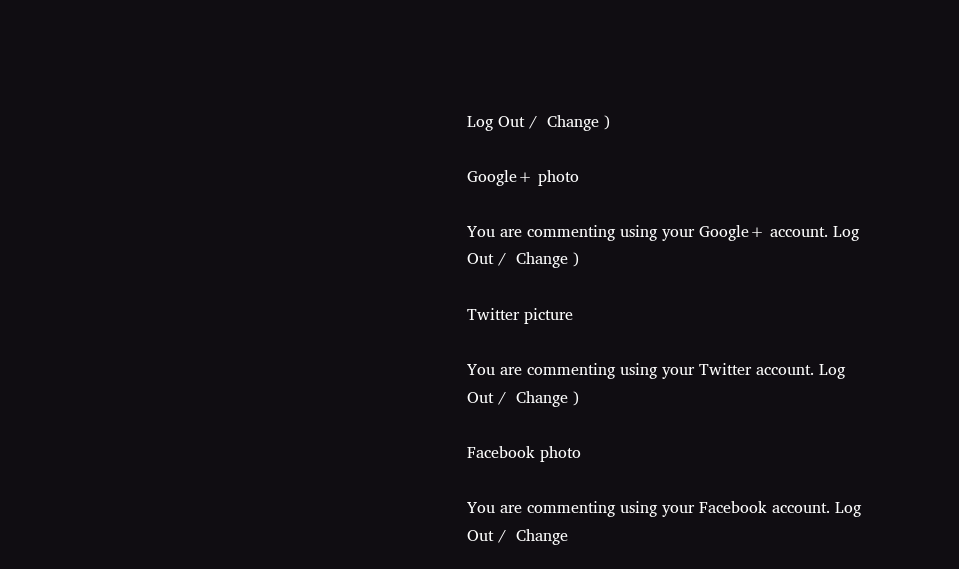Log Out /  Change )

Google+ photo

You are commenting using your Google+ account. Log Out /  Change )

Twitter picture

You are commenting using your Twitter account. Log Out /  Change )

Facebook photo

You are commenting using your Facebook account. Log Out /  Change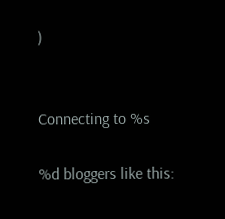)


Connecting to %s

%d bloggers like this: